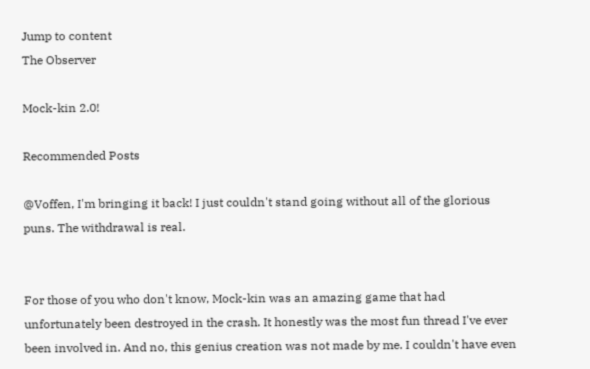Jump to content
The Observer

Mock-kin 2.0!

Recommended Posts

@Voffen, I'm bringing it back! I just couldn't stand going without all of the glorious puns. The withdrawal is real.


For those of you who don't know, Mock-kin was an amazing game that had unfortunately been destroyed in the crash. It honestly was the most fun thread I've ever been involved in. And no, this genius creation was not made by me. I couldn't have even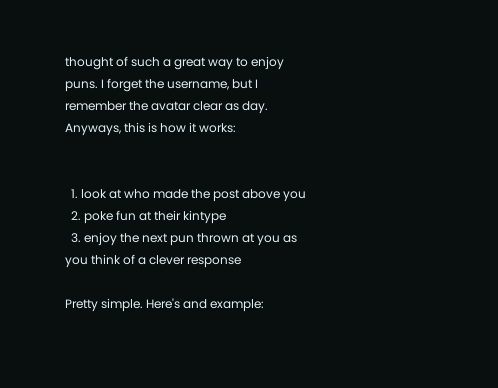thought of such a great way to enjoy puns. I forget the username, but I remember the avatar clear as day. Anyways, this is how it works:


  1. look at who made the post above you
  2. poke fun at their kintype
  3. enjoy the next pun thrown at you as you think of a clever response

Pretty simple. Here's and example: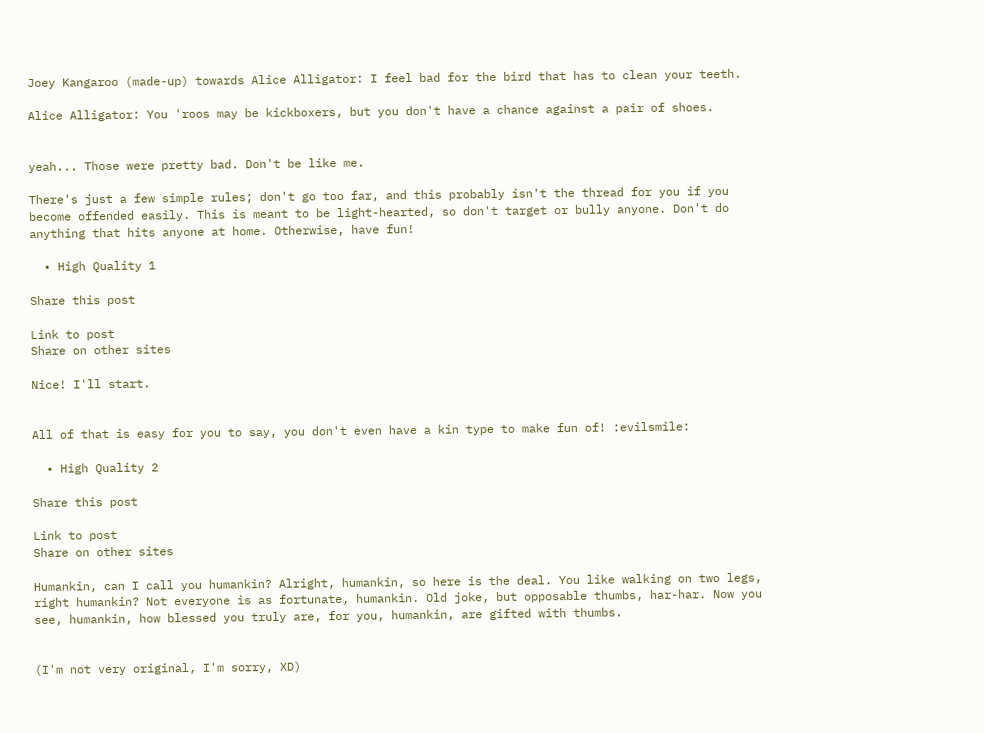Joey Kangaroo (made-up) towards Alice Alligator: I feel bad for the bird that has to clean your teeth.

Alice Alligator: You 'roos may be kickboxers, but you don't have a chance against a pair of shoes.


yeah... Those were pretty bad. Don't be like me.

There's just a few simple rules; don't go too far, and this probably isn't the thread for you if you become offended easily. This is meant to be light-hearted, so don't target or bully anyone. Don't do anything that hits anyone at home. Otherwise, have fun!

  • High Quality 1

Share this post

Link to post
Share on other sites

Nice! I'll start.


All of that is easy for you to say, you don't even have a kin type to make fun of! :evilsmile:

  • High Quality 2

Share this post

Link to post
Share on other sites

Humankin, can I call you humankin? Alright, humankin, so here is the deal. You like walking on two legs, right humankin? Not everyone is as fortunate, humankin. Old joke, but opposable thumbs, har-har. Now you see, humankin, how blessed you truly are, for you, humankin, are gifted with thumbs.


(I'm not very original, I'm sorry, XD)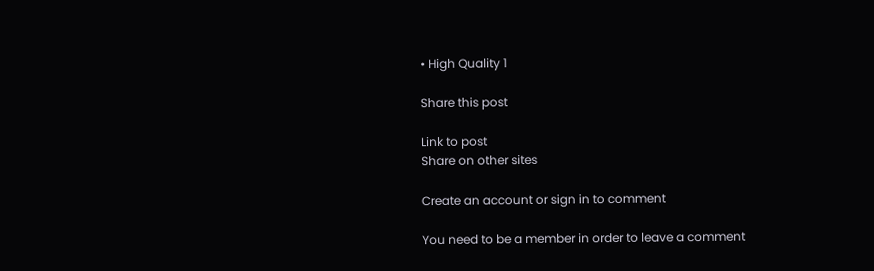• High Quality 1

Share this post

Link to post
Share on other sites

Create an account or sign in to comment

You need to be a member in order to leave a comment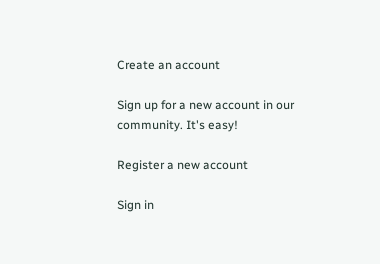Create an account

Sign up for a new account in our community. It's easy!

Register a new account

Sign in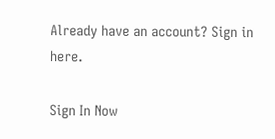Already have an account? Sign in here.

Sign In Now